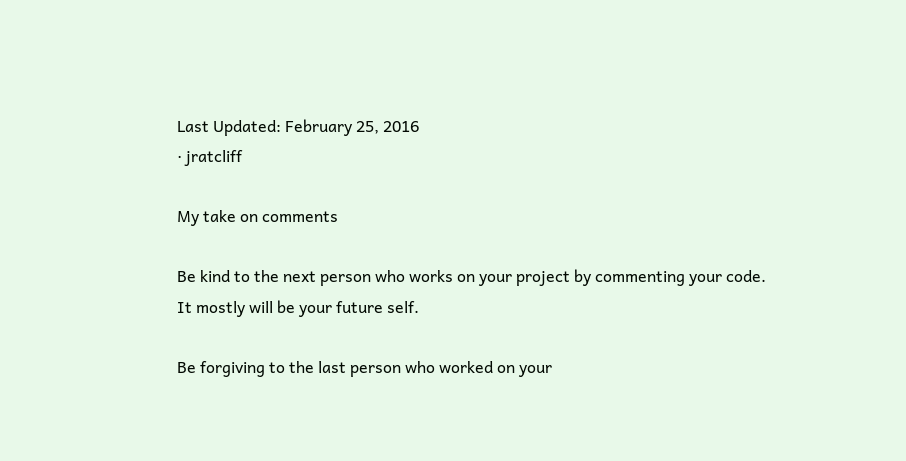Last Updated: February 25, 2016
· jratcliff

My take on comments

Be kind to the next person who works on your project by commenting your code.
It mostly will be your future self.

Be forgiving to the last person who worked on your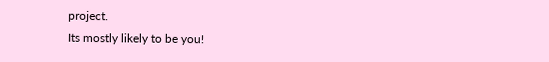project.
Its mostly likely to be you!